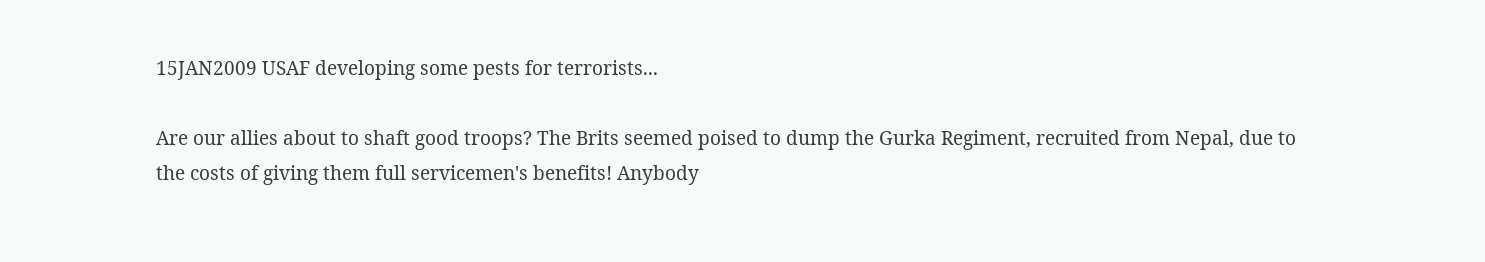15JAN2009 USAF developing some pests for terrorists...

Are our allies about to shaft good troops? The Brits seemed poised to dump the Gurka Regiment, recruited from Nepal, due to the costs of giving them full servicemen's benefits! Anybody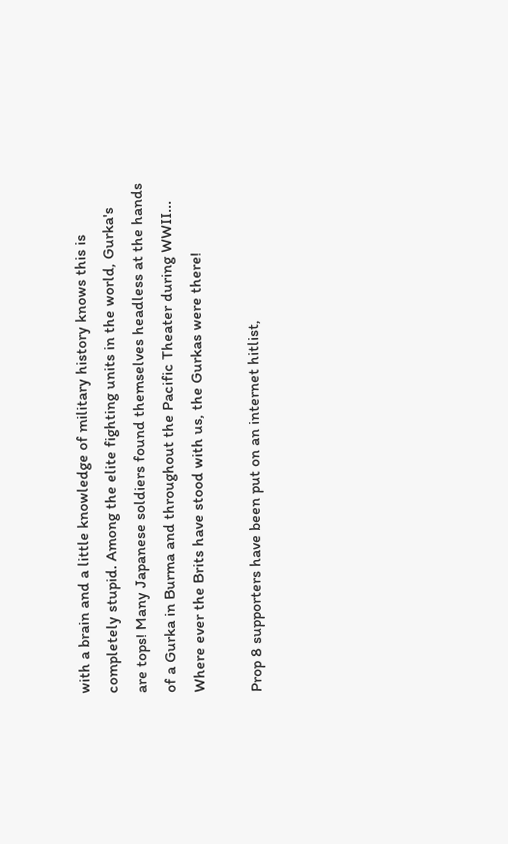with a brain and a little knowledge of military history knows this is completely stupid. Among the elite fighting units in the world, Gurka's are tops! Many Japanese soldiers found themselves headless at the hands of a Gurka in Burma and throughout the Pacific Theater during WWII... Where ever the Brits have stood with us, the Gurkas were there!

Prop 8 supporters have been put on an internet hitlist,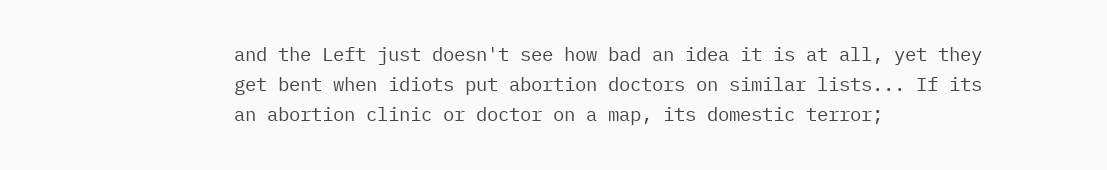and the Left just doesn't see how bad an idea it is at all, yet they get bent when idiots put abortion doctors on similar lists... If its an abortion clinic or doctor on a map, its domestic terror;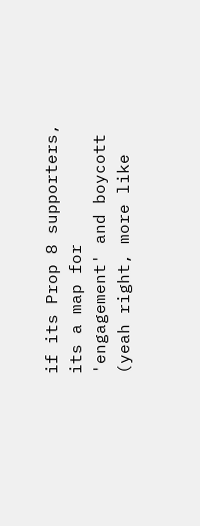if its Prop 8 supporters, its a map for 'engagement' and boycott (yeah right, more like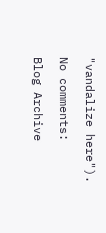"vandalize here").

No comments:

Blog Archive